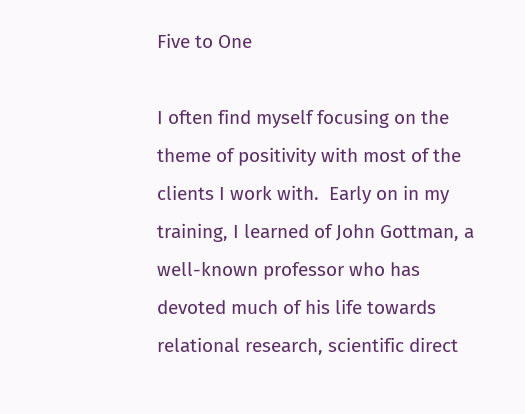Five to One

I often find myself focusing on the theme of positivity with most of the clients I work with.  Early on in my training, I learned of John Gottman, a well-known professor who has devoted much of his life towards relational research, scientific direct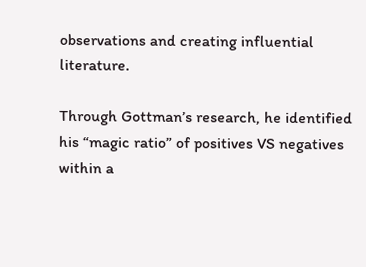observations and creating influential literature.

Through Gottman’s research, he identified his “magic ratio” of positives VS negatives within a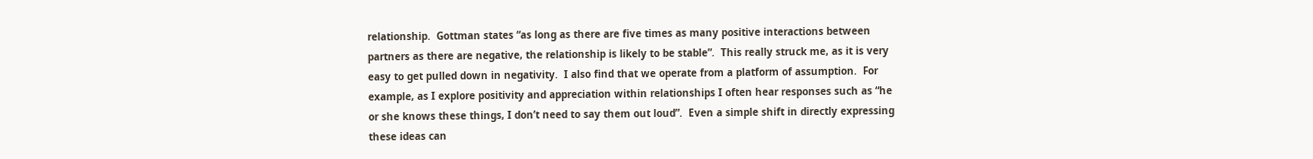relationship.  Gottman states “as long as there are five times as many positive interactions between partners as there are negative, the relationship is likely to be stable”.  This really struck me, as it is very easy to get pulled down in negativity.  I also find that we operate from a platform of assumption.  For example, as I explore positivity and appreciation within relationships I often hear responses such as “he or she knows these things, I don’t need to say them out loud”.  Even a simple shift in directly expressing these ideas can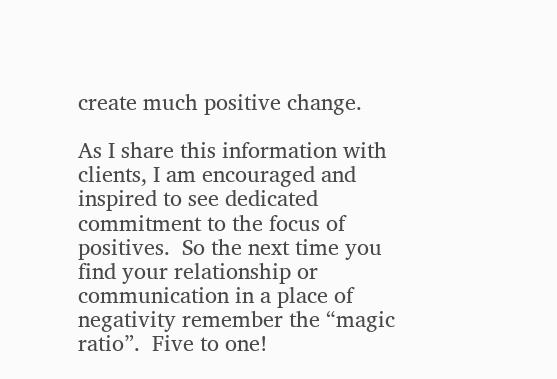create much positive change.

As I share this information with clients, I am encouraged and inspired to see dedicated commitment to the focus of positives.  So the next time you find your relationship or communication in a place of negativity remember the “magic ratio”.  Five to one!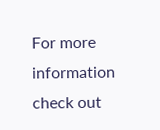For more information check out